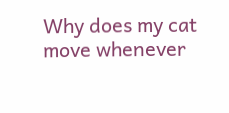Why does my cat move whenever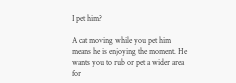I pet him?

A cat moving while you pet him means he is enjoying the moment. He wants you to rub or pet a wider area for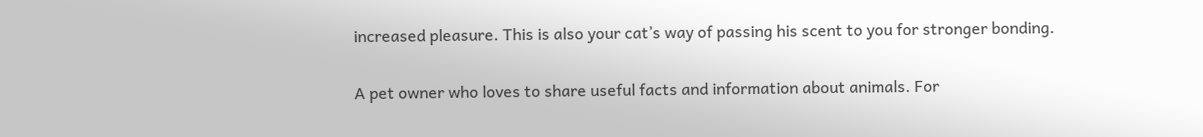increased pleasure. This is also your cat’s way of passing his scent to you for stronger bonding.


A pet owner who loves to share useful facts and information about animals. For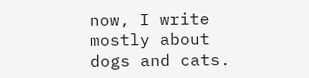now, I write mostly about dogs and cats.